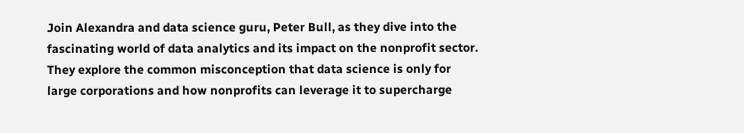Join Alexandra and data science guru, Peter Bull, as they dive into the fascinating world of data analytics and its impact on the nonprofit sector. They explore the common misconception that data science is only for large corporations and how nonprofits can leverage it to supercharge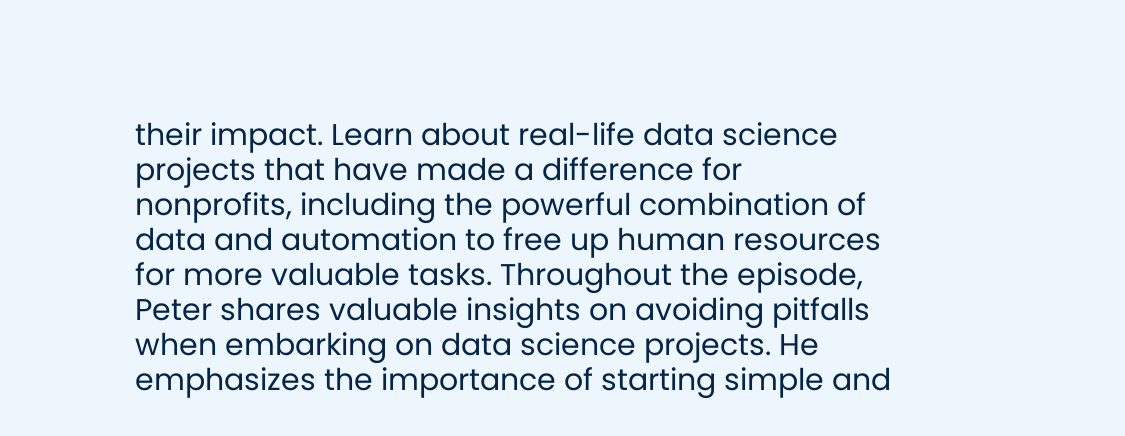their impact. Learn about real-life data science projects that have made a difference for nonprofits, including the powerful combination of data and automation to free up human resources for more valuable tasks. Throughout the episode, Peter shares valuable insights on avoiding pitfalls when embarking on data science projects. He emphasizes the importance of starting simple and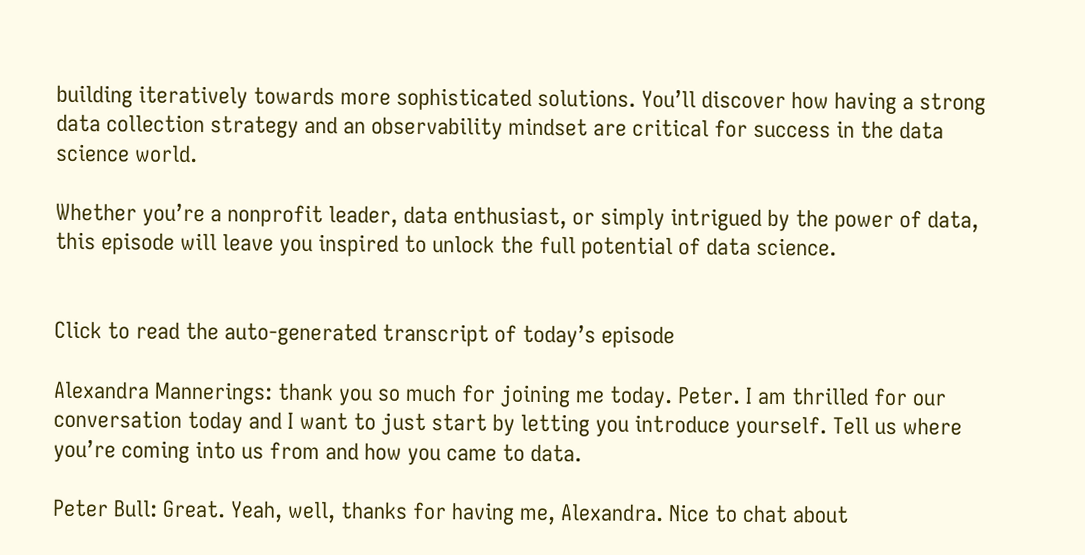building iteratively towards more sophisticated solutions. You’ll discover how having a strong data collection strategy and an observability mindset are critical for success in the data science world.

Whether you’re a nonprofit leader, data enthusiast, or simply intrigued by the power of data, this episode will leave you inspired to unlock the full potential of data science.


Click to read the auto-generated transcript of today’s episode

Alexandra Mannerings: thank you so much for joining me today. Peter. I am thrilled for our conversation today and I want to just start by letting you introduce yourself. Tell us where you’re coming into us from and how you came to data.

Peter Bull: Great. Yeah, well, thanks for having me, Alexandra. Nice to chat about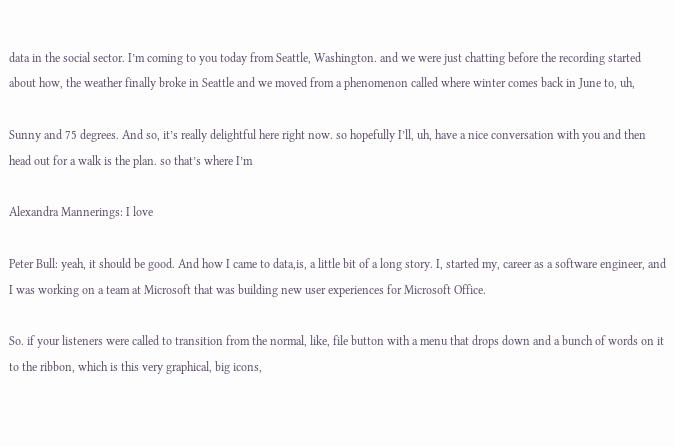data in the social sector. I’m coming to you today from Seattle, Washington. and we were just chatting before the recording started about how, the weather finally broke in Seattle and we moved from a phenomenon called where winter comes back in June to, uh,

Sunny and 75 degrees. And so, it’s really delightful here right now. so hopefully I’ll, uh, have a nice conversation with you and then head out for a walk is the plan. so that’s where I’m

Alexandra Mannerings: I love

Peter Bull: yeah, it should be good. And how I came to data,is, a little bit of a long story. I, started my, career as a software engineer, and I was working on a team at Microsoft that was building new user experiences for Microsoft Office.

So. if your listeners were called to transition from the normal, like, file button with a menu that drops down and a bunch of words on it to the ribbon, which is this very graphical, big icons,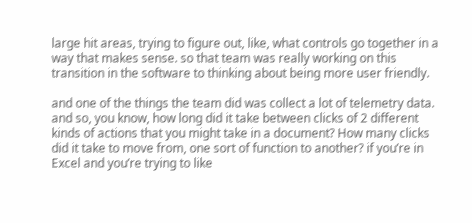large hit areas, trying to figure out, like, what controls go together in a way that makes sense. so that team was really working on this transition in the software to thinking about being more user friendly.

and one of the things the team did was collect a lot of telemetry data. and so, you know, how long did it take between clicks of 2 different kinds of actions that you might take in a document? How many clicks did it take to move from, one sort of function to another? if you’re in Excel and you’re trying to like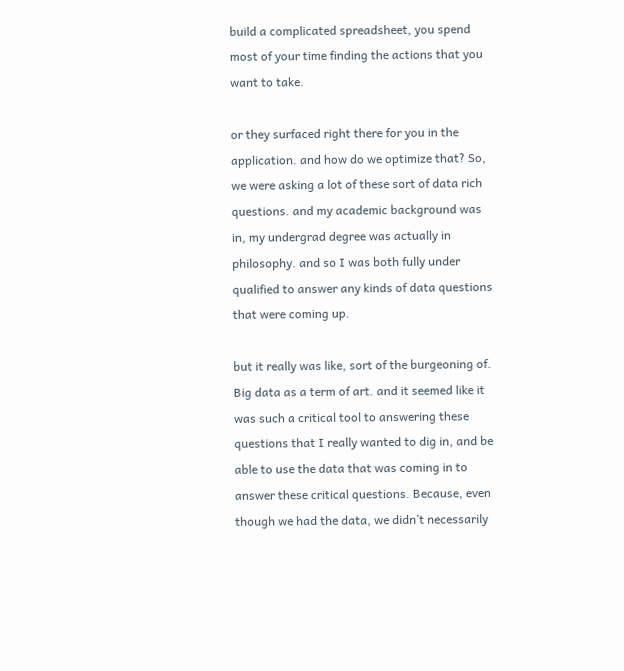build a complicated spreadsheet, you spend most of your time finding the actions that you want to take.

or they surfaced right there for you in the application. and how do we optimize that? So, we were asking a lot of these sort of data rich questions. and my academic background was in, my undergrad degree was actually in philosophy. and so I was both fully under qualified to answer any kinds of data questions that were coming up.

but it really was like, sort of the burgeoning of. Big data as a term of art. and it seemed like it was such a critical tool to answering these questions that I really wanted to dig in, and be able to use the data that was coming in to answer these critical questions. Because, even though we had the data, we didn’t necessarily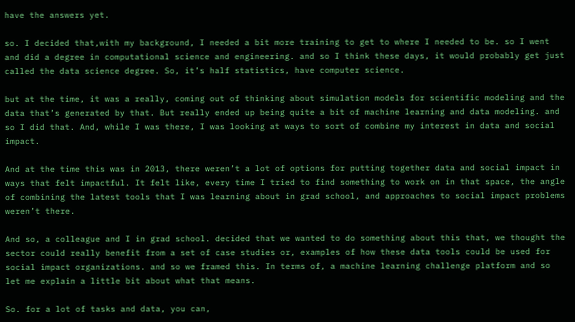have the answers yet.

so. I decided that,with my background, I needed a bit more training to get to where I needed to be. so I went and did a degree in computational science and engineering. and so I think these days, it would probably get just called the data science degree. So, it’s half statistics, have computer science.

but at the time, it was a really, coming out of thinking about simulation models for scientific modeling and the data that’s generated by that. But really ended up being quite a bit of machine learning and data modeling. and so I did that. And, while I was there, I was looking at ways to sort of combine my interest in data and social impact.

And at the time this was in 2013, there weren’t a lot of options for putting together data and social impact in ways that felt impactful. It felt like, every time I tried to find something to work on in that space, the angle of combining the latest tools that I was learning about in grad school, and approaches to social impact problems weren’t there.

And so, a colleague and I in grad school. decided that we wanted to do something about this that, we thought the sector could really benefit from a set of case studies or, examples of how these data tools could be used for social impact organizations. and so we framed this. In terms of, a machine learning challenge platform and so let me explain a little bit about what that means.

So. for a lot of tasks and data, you can,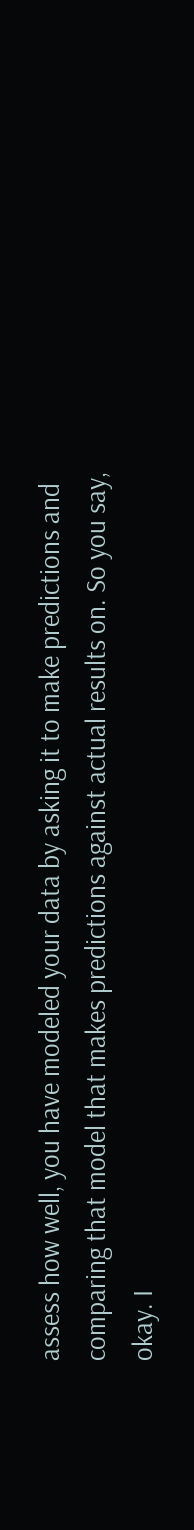assess how well, you have modeled your data by asking it to make predictions and comparing that model that makes predictions against actual results on. So you say, okay. I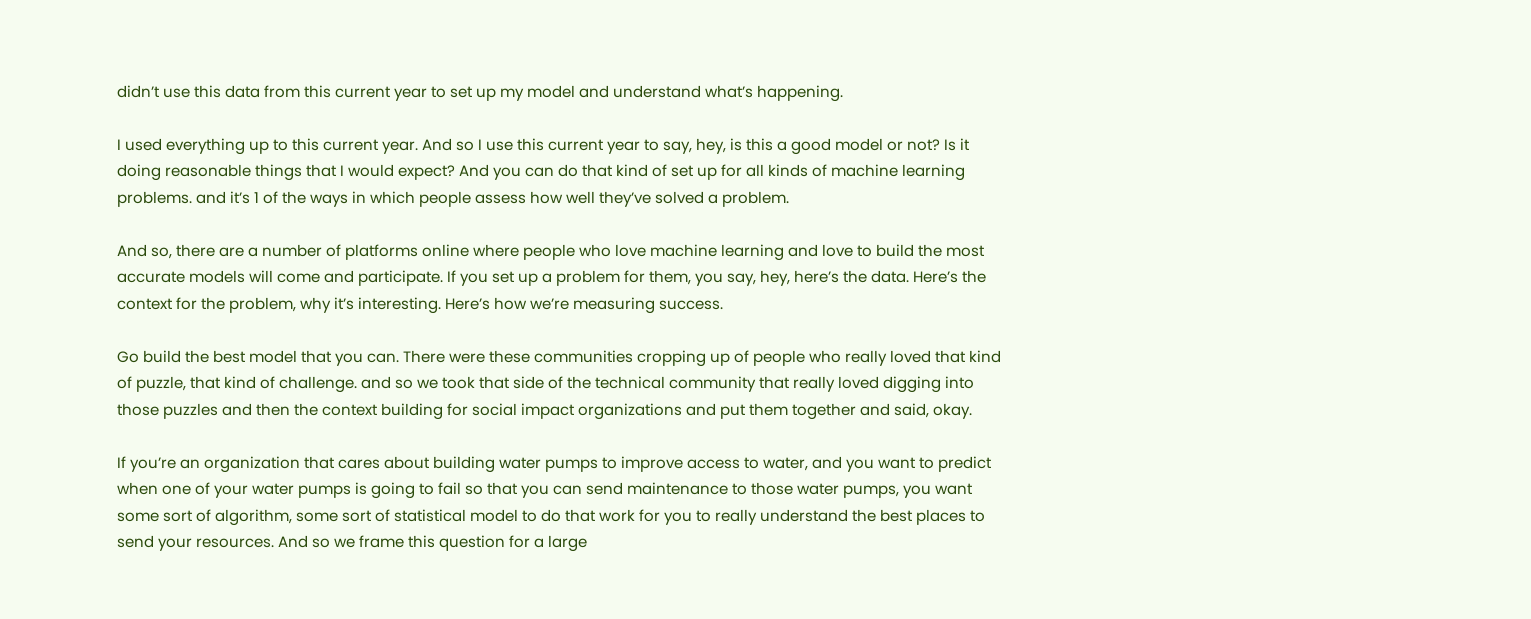didn’t use this data from this current year to set up my model and understand what’s happening.

I used everything up to this current year. And so I use this current year to say, hey, is this a good model or not? Is it doing reasonable things that I would expect? And you can do that kind of set up for all kinds of machine learning problems. and it’s 1 of the ways in which people assess how well they’ve solved a problem.

And so, there are a number of platforms online where people who love machine learning and love to build the most accurate models will come and participate. If you set up a problem for them, you say, hey, here’s the data. Here’s the context for the problem, why it’s interesting. Here’s how we’re measuring success.

Go build the best model that you can. There were these communities cropping up of people who really loved that kind of puzzle, that kind of challenge. and so we took that side of the technical community that really loved digging into those puzzles and then the context building for social impact organizations and put them together and said, okay.

If you’re an organization that cares about building water pumps to improve access to water, and you want to predict when one of your water pumps is going to fail so that you can send maintenance to those water pumps, you want some sort of algorithm, some sort of statistical model to do that work for you to really understand the best places to send your resources. And so we frame this question for a large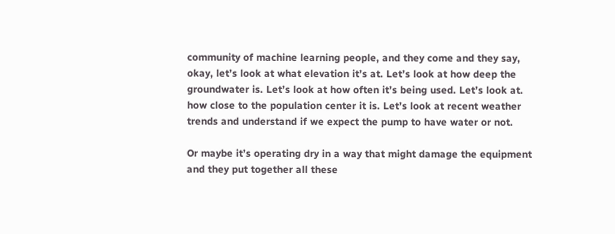community of machine learning people, and they come and they say, okay, let’s look at what elevation it’s at. Let’s look at how deep the groundwater is. Let’s look at how often it’s being used. Let’s look at. how close to the population center it is. Let’s look at recent weather trends and understand if we expect the pump to have water or not.

Or maybe it’s operating dry in a way that might damage the equipment and they put together all these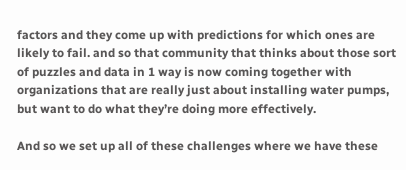factors and they come up with predictions for which ones are likely to fail. and so that community that thinks about those sort of puzzles and data in 1 way is now coming together with organizations that are really just about installing water pumps, but want to do what they’re doing more effectively.

And so we set up all of these challenges where we have these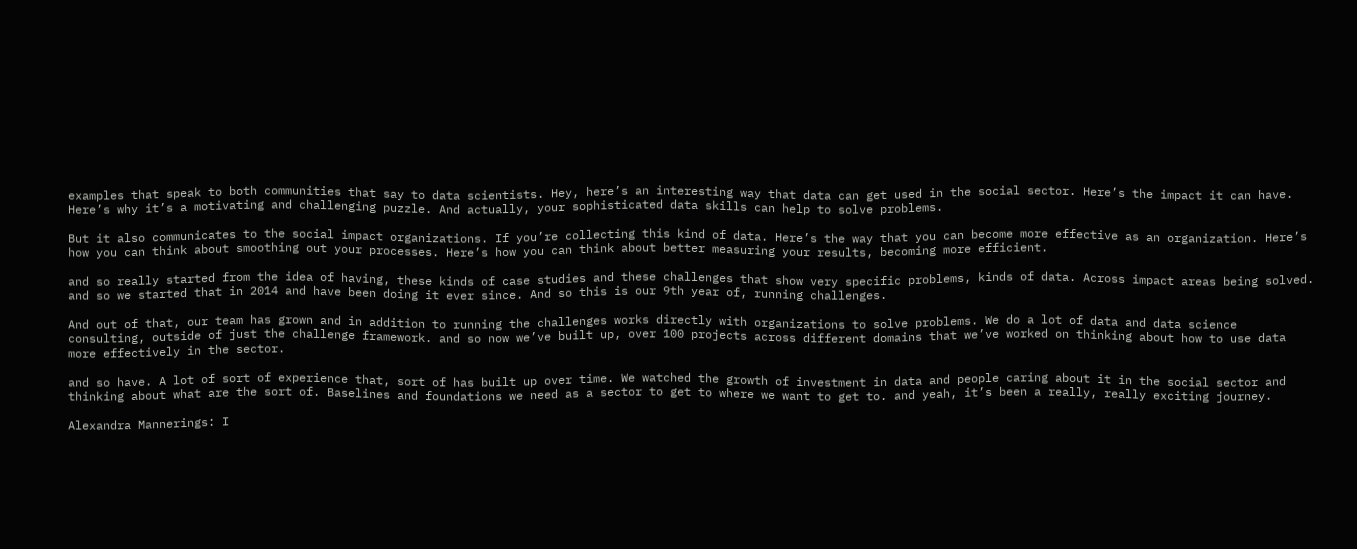examples that speak to both communities that say to data scientists. Hey, here’s an interesting way that data can get used in the social sector. Here’s the impact it can have. Here’s why it’s a motivating and challenging puzzle. And actually, your sophisticated data skills can help to solve problems.

But it also communicates to the social impact organizations. If you’re collecting this kind of data. Here’s the way that you can become more effective as an organization. Here’s how you can think about smoothing out your processes. Here’s how you can think about better measuring your results, becoming more efficient.

and so really started from the idea of having, these kinds of case studies and these challenges that show very specific problems, kinds of data. Across impact areas being solved. and so we started that in 2014 and have been doing it ever since. And so this is our 9th year of, running challenges.

And out of that, our team has grown and in addition to running the challenges works directly with organizations to solve problems. We do a lot of data and data science consulting, outside of just the challenge framework. and so now we’ve built up, over 100 projects across different domains that we’ve worked on thinking about how to use data more effectively in the sector.

and so have. A lot of sort of experience that, sort of has built up over time. We watched the growth of investment in data and people caring about it in the social sector and thinking about what are the sort of. Baselines and foundations we need as a sector to get to where we want to get to. and yeah, it’s been a really, really exciting journey.

Alexandra Mannerings: I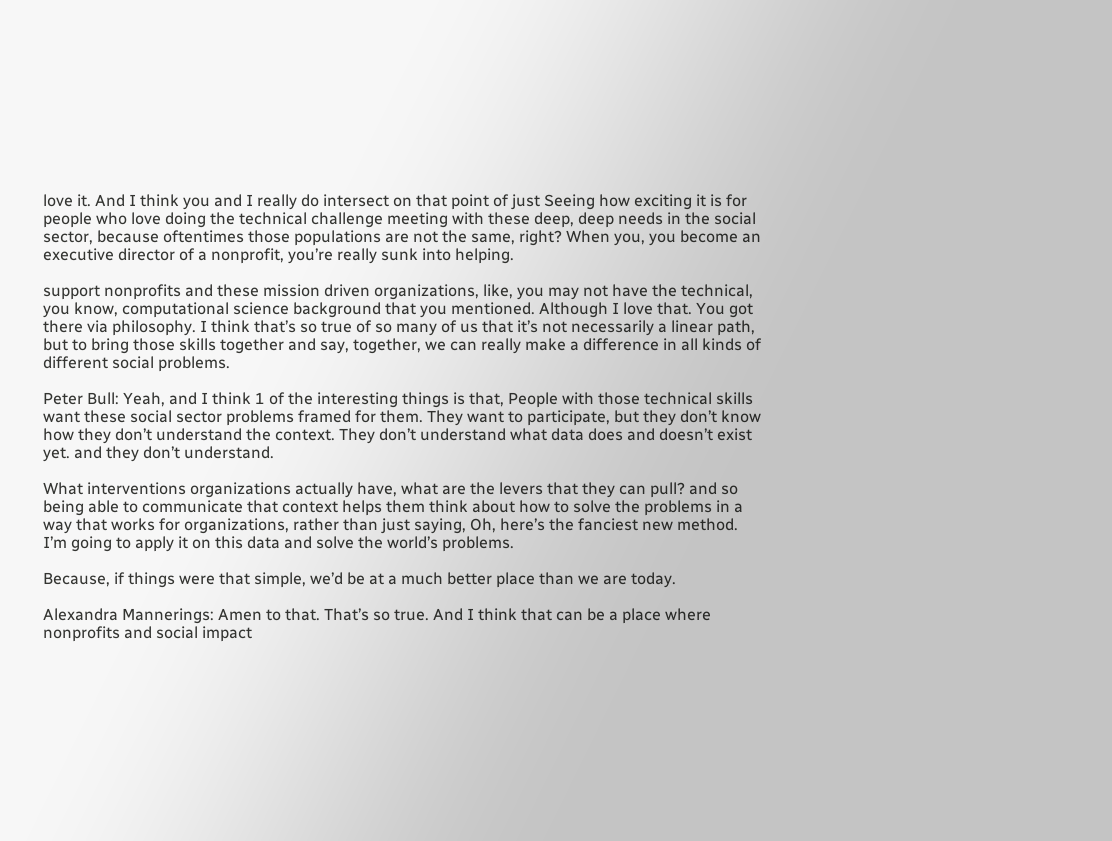love it. And I think you and I really do intersect on that point of just Seeing how exciting it is for people who love doing the technical challenge meeting with these deep, deep needs in the social sector, because oftentimes those populations are not the same, right? When you, you become an executive director of a nonprofit, you’re really sunk into helping.

support nonprofits and these mission driven organizations, like, you may not have the technical, you know, computational science background that you mentioned. Although I love that. You got there via philosophy. I think that’s so true of so many of us that it’s not necessarily a linear path, but to bring those skills together and say, together, we can really make a difference in all kinds of different social problems.

Peter Bull: Yeah, and I think 1 of the interesting things is that, People with those technical skills want these social sector problems framed for them. They want to participate, but they don’t know how they don’t understand the context. They don’t understand what data does and doesn’t exist yet. and they don’t understand.

What interventions organizations actually have, what are the levers that they can pull? and so being able to communicate that context helps them think about how to solve the problems in a way that works for organizations, rather than just saying, Oh, here’s the fanciest new method. I’m going to apply it on this data and solve the world’s problems.

Because, if things were that simple, we’d be at a much better place than we are today.

Alexandra Mannerings: Amen to that. That’s so true. And I think that can be a place where nonprofits and social impact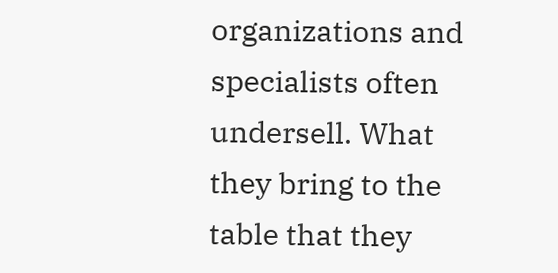organizations and specialists often undersell. What they bring to the table that they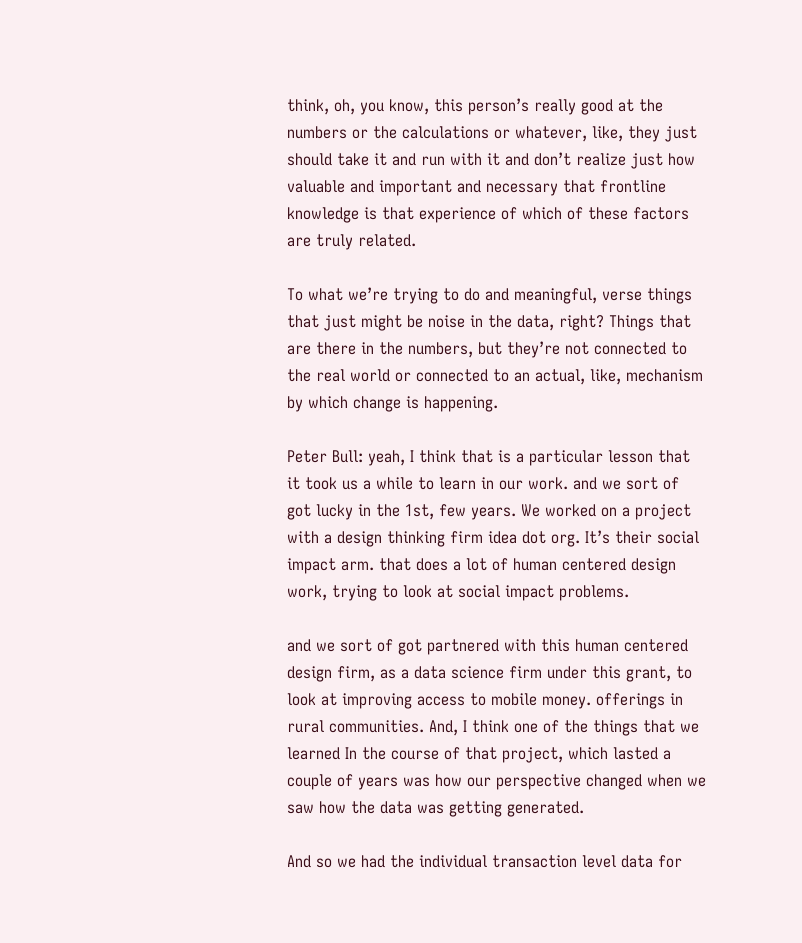think, oh, you know, this person’s really good at the numbers or the calculations or whatever, like, they just should take it and run with it and don’t realize just how valuable and important and necessary that frontline knowledge is that experience of which of these factors are truly related.

To what we’re trying to do and meaningful, verse things that just might be noise in the data, right? Things that are there in the numbers, but they’re not connected to the real world or connected to an actual, like, mechanism by which change is happening.

Peter Bull: yeah, I think that is a particular lesson that it took us a while to learn in our work. and we sort of got lucky in the 1st, few years. We worked on a project with a design thinking firm idea dot org. It’s their social impact arm. that does a lot of human centered design work, trying to look at social impact problems.

and we sort of got partnered with this human centered design firm, as a data science firm under this grant, to look at improving access to mobile money. offerings in rural communities. And, I think one of the things that we learned In the course of that project, which lasted a couple of years was how our perspective changed when we saw how the data was getting generated.

And so we had the individual transaction level data for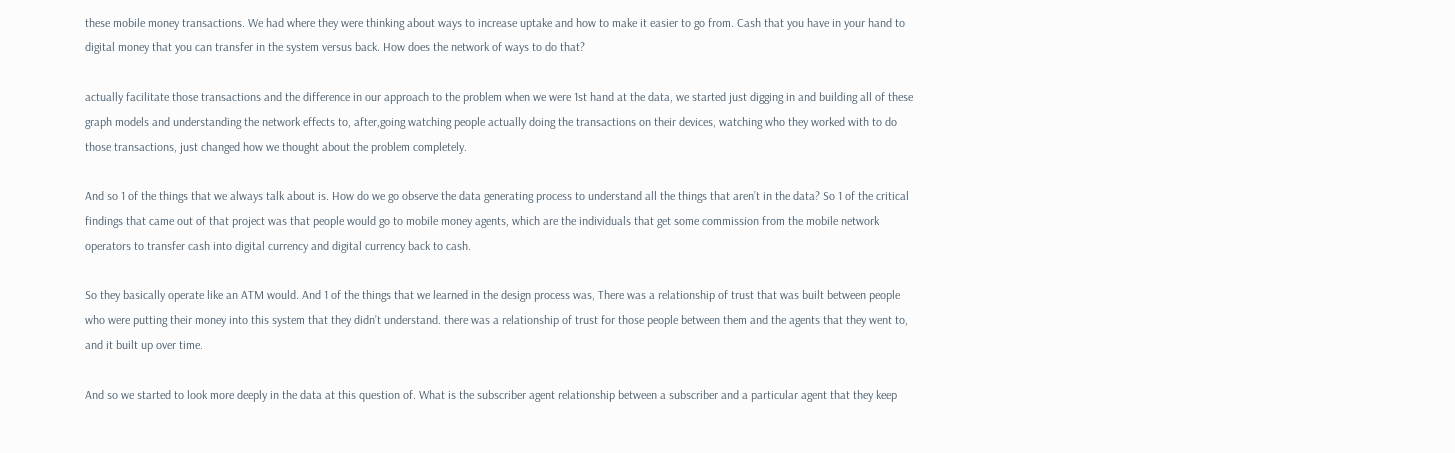these mobile money transactions. We had where they were thinking about ways to increase uptake and how to make it easier to go from. Cash that you have in your hand to digital money that you can transfer in the system versus back. How does the network of ways to do that?

actually facilitate those transactions and the difference in our approach to the problem when we were 1st hand at the data, we started just digging in and building all of these graph models and understanding the network effects to, after,going watching people actually doing the transactions on their devices, watching who they worked with to do those transactions, just changed how we thought about the problem completely.

And so 1 of the things that we always talk about is. How do we go observe the data generating process to understand all the things that aren’t in the data? So 1 of the critical findings that came out of that project was that people would go to mobile money agents, which are the individuals that get some commission from the mobile network operators to transfer cash into digital currency and digital currency back to cash.

So they basically operate like an ATM would. And 1 of the things that we learned in the design process was, There was a relationship of trust that was built between people who were putting their money into this system that they didn’t understand. there was a relationship of trust for those people between them and the agents that they went to, and it built up over time.

And so we started to look more deeply in the data at this question of. What is the subscriber agent relationship between a subscriber and a particular agent that they keep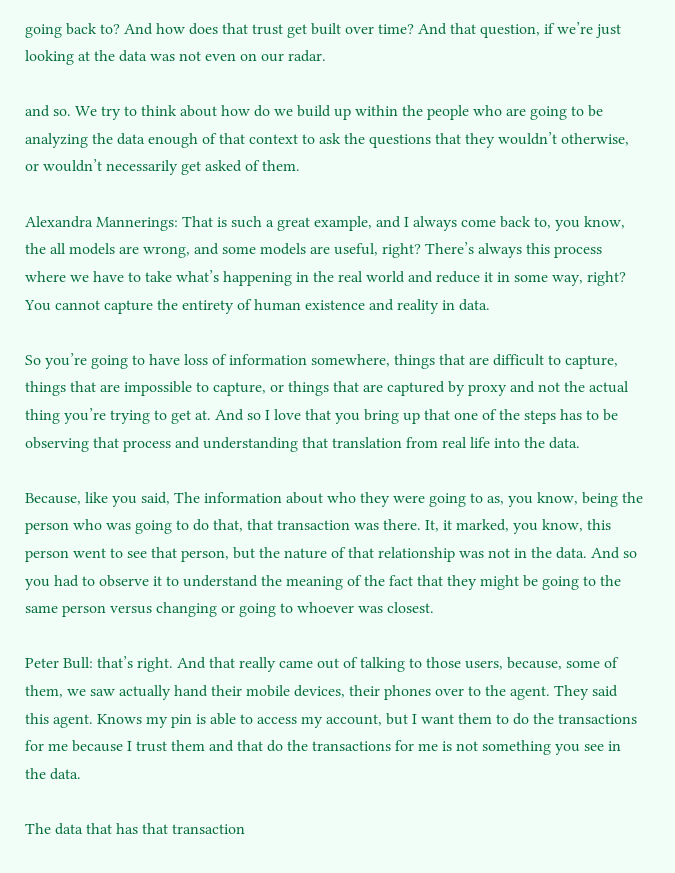going back to? And how does that trust get built over time? And that question, if we’re just looking at the data was not even on our radar.

and so. We try to think about how do we build up within the people who are going to be analyzing the data enough of that context to ask the questions that they wouldn’t otherwise, or wouldn’t necessarily get asked of them.

Alexandra Mannerings: That is such a great example, and I always come back to, you know, the all models are wrong, and some models are useful, right? There’s always this process where we have to take what’s happening in the real world and reduce it in some way, right? You cannot capture the entirety of human existence and reality in data.

So you’re going to have loss of information somewhere, things that are difficult to capture, things that are impossible to capture, or things that are captured by proxy and not the actual thing you’re trying to get at. And so I love that you bring up that one of the steps has to be observing that process and understanding that translation from real life into the data.

Because, like you said, The information about who they were going to as, you know, being the person who was going to do that, that transaction was there. It, it marked, you know, this person went to see that person, but the nature of that relationship was not in the data. And so you had to observe it to understand the meaning of the fact that they might be going to the same person versus changing or going to whoever was closest.

Peter Bull: that’s right. And that really came out of talking to those users, because, some of them, we saw actually hand their mobile devices, their phones over to the agent. They said this agent. Knows my pin is able to access my account, but I want them to do the transactions for me because I trust them and that do the transactions for me is not something you see in the data.

The data that has that transaction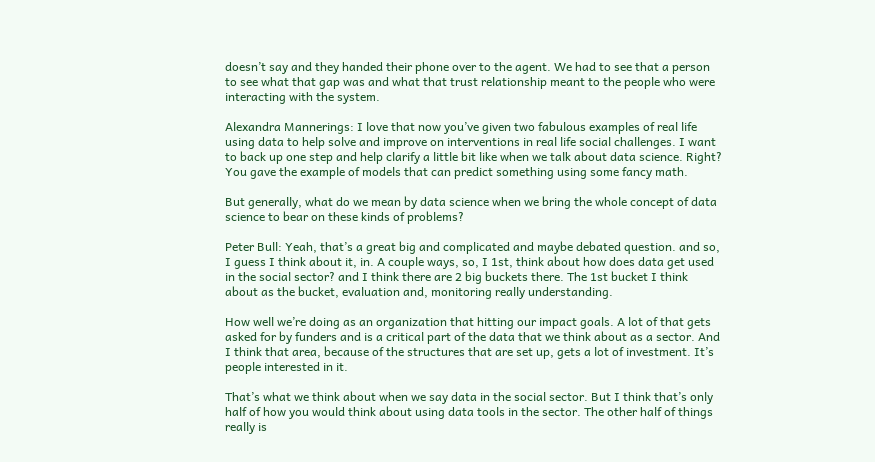doesn’t say and they handed their phone over to the agent. We had to see that a person to see what that gap was and what that trust relationship meant to the people who were interacting with the system.

Alexandra Mannerings: I love that now you’ve given two fabulous examples of real life using data to help solve and improve on interventions in real life social challenges. I want to back up one step and help clarify a little bit like when we talk about data science. Right? You gave the example of models that can predict something using some fancy math.

But generally, what do we mean by data science when we bring the whole concept of data science to bear on these kinds of problems?

Peter Bull: Yeah, that’s a great big and complicated and maybe debated question. and so, I guess I think about it, in. A couple ways, so, I 1st, think about how does data get used in the social sector? and I think there are 2 big buckets there. The 1st bucket I think about as the bucket, evaluation and, monitoring really understanding.

How well we’re doing as an organization that hitting our impact goals. A lot of that gets asked for by funders and is a critical part of the data that we think about as a sector. And I think that area, because of the structures that are set up, gets a lot of investment. It’s people interested in it.

That’s what we think about when we say data in the social sector. But I think that’s only half of how you would think about using data tools in the sector. The other half of things really is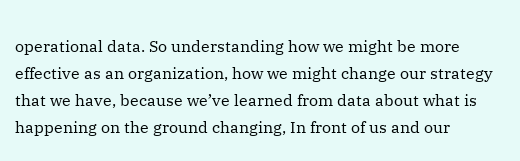operational data. So understanding how we might be more effective as an organization, how we might change our strategy that we have, because we’ve learned from data about what is happening on the ground changing, In front of us and our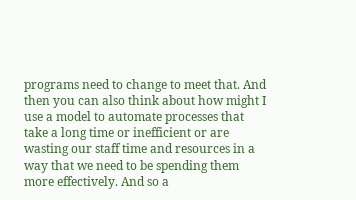programs need to change to meet that. And then you can also think about how might I use a model to automate processes that take a long time or inefficient or are wasting our staff time and resources in a way that we need to be spending them more effectively. And so a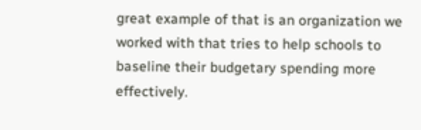great example of that is an organization we worked with that tries to help schools to baseline their budgetary spending more effectively.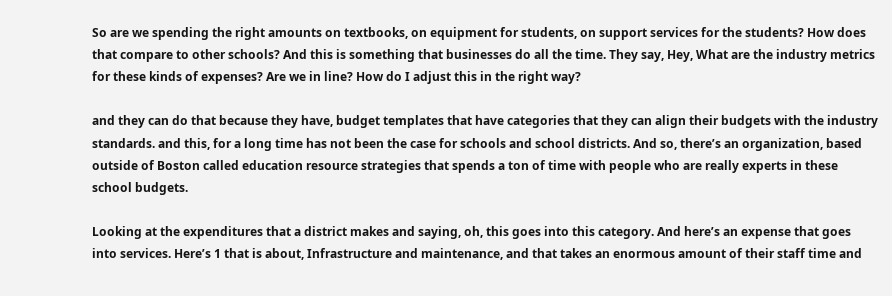So are we spending the right amounts on textbooks, on equipment for students, on support services for the students? How does that compare to other schools? And this is something that businesses do all the time. They say, Hey, What are the industry metrics for these kinds of expenses? Are we in line? How do I adjust this in the right way?

and they can do that because they have, budget templates that have categories that they can align their budgets with the industry standards. and this, for a long time has not been the case for schools and school districts. And so, there’s an organization, based outside of Boston called education resource strategies that spends a ton of time with people who are really experts in these school budgets.

Looking at the expenditures that a district makes and saying, oh, this goes into this category. And here’s an expense that goes into services. Here’s 1 that is about, Infrastructure and maintenance, and that takes an enormous amount of their staff time and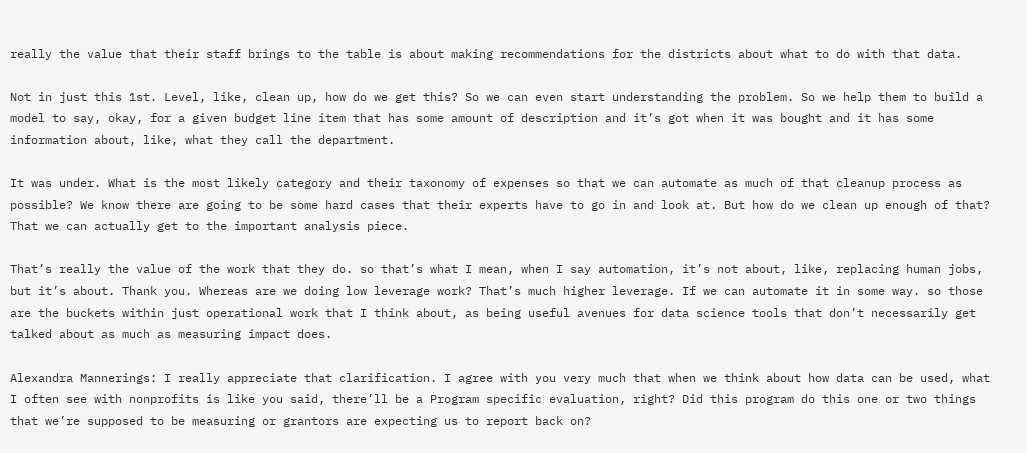really the value that their staff brings to the table is about making recommendations for the districts about what to do with that data.

Not in just this 1st. Level, like, clean up, how do we get this? So we can even start understanding the problem. So we help them to build a model to say, okay, for a given budget line item that has some amount of description and it’s got when it was bought and it has some information about, like, what they call the department.

It was under. What is the most likely category and their taxonomy of expenses so that we can automate as much of that cleanup process as possible? We know there are going to be some hard cases that their experts have to go in and look at. But how do we clean up enough of that? That we can actually get to the important analysis piece.

That’s really the value of the work that they do. so that’s what I mean, when I say automation, it’s not about, like, replacing human jobs, but it’s about. Thank you. Whereas are we doing low leverage work? That’s much higher leverage. If we can automate it in some way. so those are the buckets within just operational work that I think about, as being useful avenues for data science tools that don’t necessarily get talked about as much as measuring impact does.

Alexandra Mannerings: I really appreciate that clarification. I agree with you very much that when we think about how data can be used, what I often see with nonprofits is like you said, there’ll be a Program specific evaluation, right? Did this program do this one or two things that we’re supposed to be measuring or grantors are expecting us to report back on?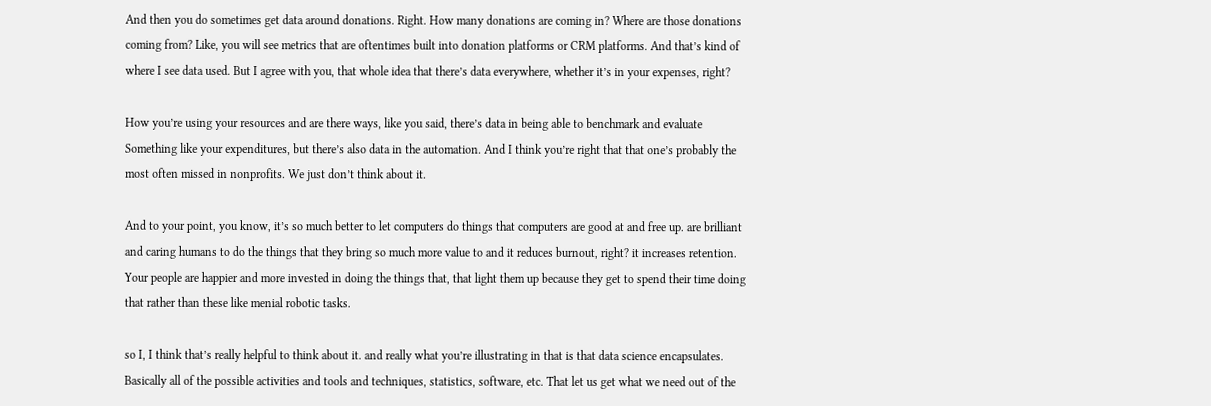And then you do sometimes get data around donations. Right. How many donations are coming in? Where are those donations coming from? Like, you will see metrics that are oftentimes built into donation platforms or CRM platforms. And that’s kind of where I see data used. But I agree with you, that whole idea that there’s data everywhere, whether it’s in your expenses, right?

How you’re using your resources and are there ways, like you said, there’s data in being able to benchmark and evaluate Something like your expenditures, but there’s also data in the automation. And I think you’re right that that one’s probably the most often missed in nonprofits. We just don’t think about it.

And to your point, you know, it’s so much better to let computers do things that computers are good at and free up. are brilliant and caring humans to do the things that they bring so much more value to and it reduces burnout, right? it increases retention. Your people are happier and more invested in doing the things that, that light them up because they get to spend their time doing that rather than these like menial robotic tasks.

so I, I think that’s really helpful to think about it. and really what you’re illustrating in that is that data science encapsulates. Basically all of the possible activities and tools and techniques, statistics, software, etc. That let us get what we need out of the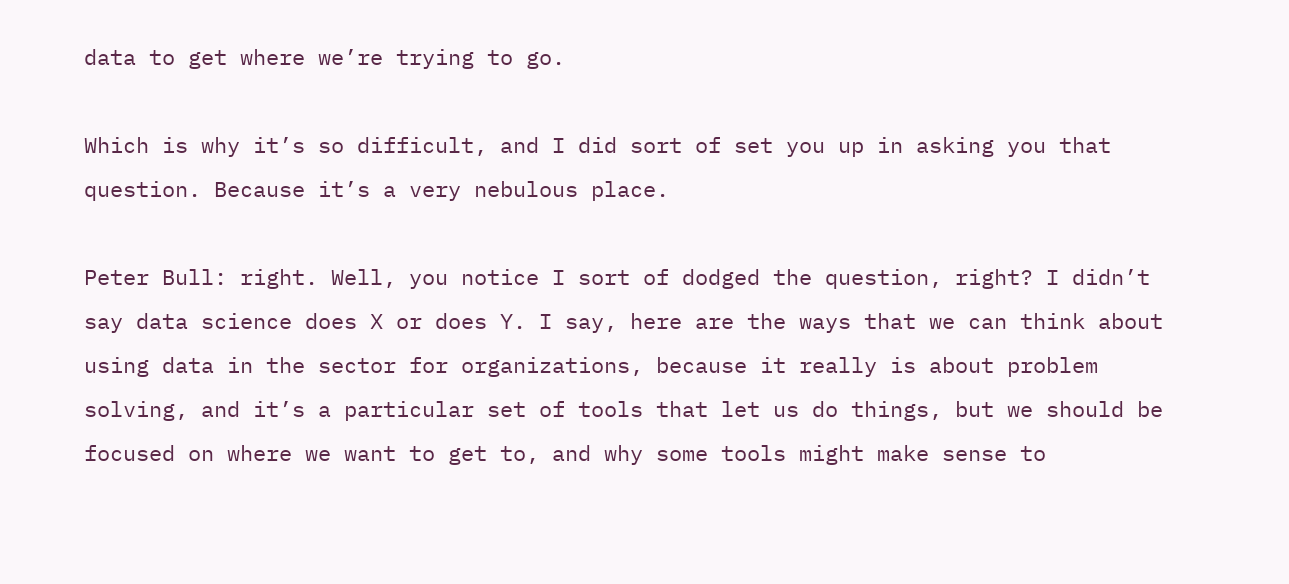data to get where we’re trying to go.

Which is why it’s so difficult, and I did sort of set you up in asking you that question. Because it’s a very nebulous place.

Peter Bull: right. Well, you notice I sort of dodged the question, right? I didn’t say data science does X or does Y. I say, here are the ways that we can think about using data in the sector for organizations, because it really is about problem solving, and it’s a particular set of tools that let us do things, but we should be focused on where we want to get to, and why some tools might make sense to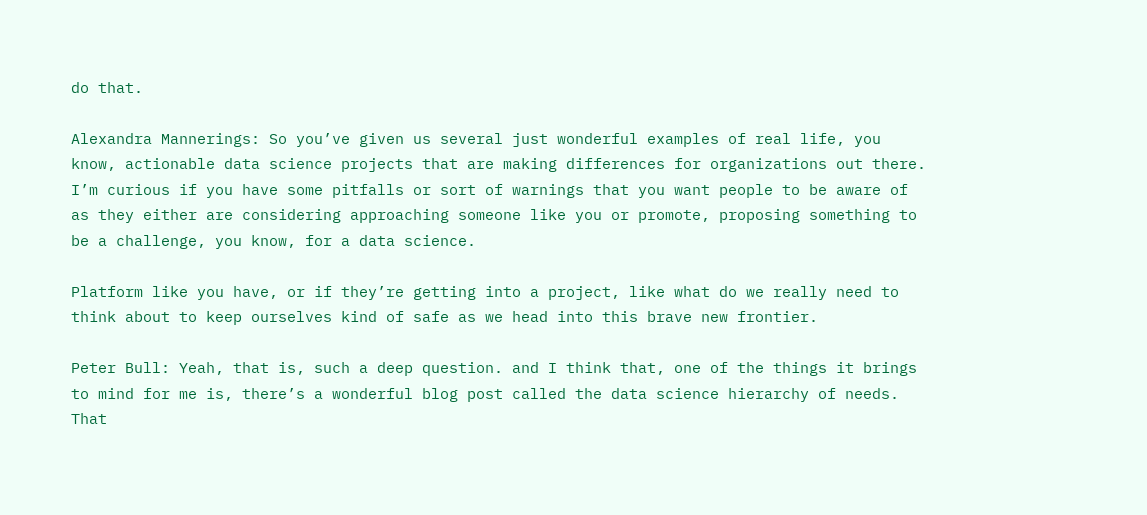do that.

Alexandra Mannerings: So you’ve given us several just wonderful examples of real life, you know, actionable data science projects that are making differences for organizations out there. I’m curious if you have some pitfalls or sort of warnings that you want people to be aware of as they either are considering approaching someone like you or promote, proposing something to be a challenge, you know, for a data science.

Platform like you have, or if they’re getting into a project, like what do we really need to think about to keep ourselves kind of safe as we head into this brave new frontier.

Peter Bull: Yeah, that is, such a deep question. and I think that, one of the things it brings to mind for me is, there’s a wonderful blog post called the data science hierarchy of needs. That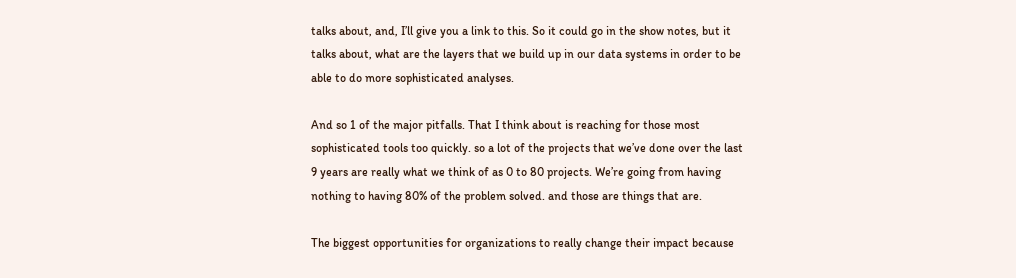talks about, and, I’ll give you a link to this. So it could go in the show notes, but it talks about, what are the layers that we build up in our data systems in order to be able to do more sophisticated analyses.

And so 1 of the major pitfalls. That I think about is reaching for those most sophisticated tools too quickly. so a lot of the projects that we’ve done over the last 9 years are really what we think of as 0 to 80 projects. We’re going from having nothing to having 80% of the problem solved. and those are things that are.

The biggest opportunities for organizations to really change their impact because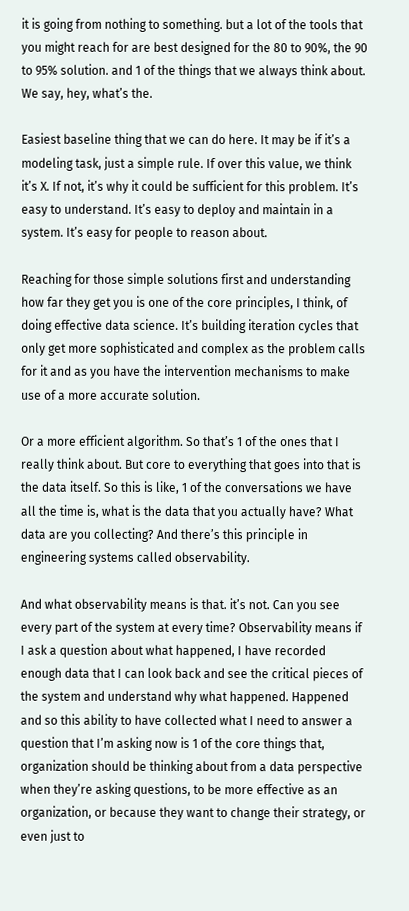it is going from nothing to something. but a lot of the tools that you might reach for are best designed for the 80 to 90%, the 90 to 95% solution. and 1 of the things that we always think about. We say, hey, what’s the.

Easiest baseline thing that we can do here. It may be if it’s a modeling task, just a simple rule. If over this value, we think it’s X. If not, it’s why it could be sufficient for this problem. It’s easy to understand. It’s easy to deploy and maintain in a system. It’s easy for people to reason about.

Reaching for those simple solutions first and understanding how far they get you is one of the core principles, I think, of doing effective data science. It’s building iteration cycles that only get more sophisticated and complex as the problem calls for it and as you have the intervention mechanisms to make use of a more accurate solution.

Or a more efficient algorithm. So that’s 1 of the ones that I really think about. But core to everything that goes into that is the data itself. So this is like, 1 of the conversations we have all the time is, what is the data that you actually have? What data are you collecting? And there’s this principle in engineering systems called observability.

And what observability means is that. it’s not. Can you see every part of the system at every time? Observability means if I ask a question about what happened, I have recorded enough data that I can look back and see the critical pieces of the system and understand why what happened. Happened and so this ability to have collected what I need to answer a question that I’m asking now is 1 of the core things that, organization should be thinking about from a data perspective when they’re asking questions, to be more effective as an organization, or because they want to change their strategy, or even just to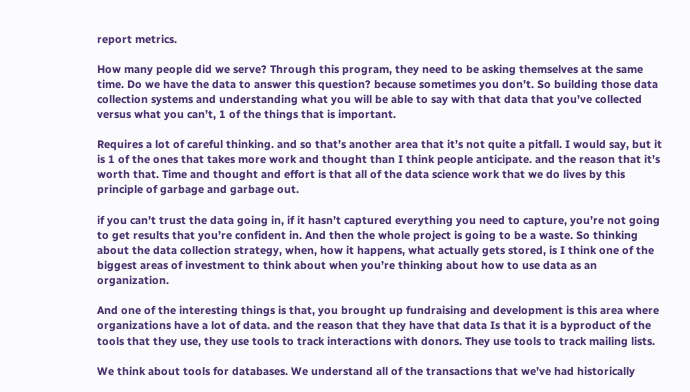report metrics.

How many people did we serve? Through this program, they need to be asking themselves at the same time. Do we have the data to answer this question? because sometimes you don’t. So building those data collection systems and understanding what you will be able to say with that data that you’ve collected versus what you can’t, 1 of the things that is important.

Requires a lot of careful thinking. and so that’s another area that it’s not quite a pitfall. I would say, but it is 1 of the ones that takes more work and thought than I think people anticipate. and the reason that it’s worth that. Time and thought and effort is that all of the data science work that we do lives by this principle of garbage and garbage out.

if you can’t trust the data going in, if it hasn’t captured everything you need to capture, you’re not going to get results that you’re confident in. And then the whole project is going to be a waste. So thinking about the data collection strategy, when, how it happens, what actually gets stored, is I think one of the biggest areas of investment to think about when you’re thinking about how to use data as an organization.

And one of the interesting things is that, you brought up fundraising and development is this area where organizations have a lot of data. and the reason that they have that data Is that it is a byproduct of the tools that they use, they use tools to track interactions with donors. They use tools to track mailing lists.

We think about tools for databases. We understand all of the transactions that we’ve had historically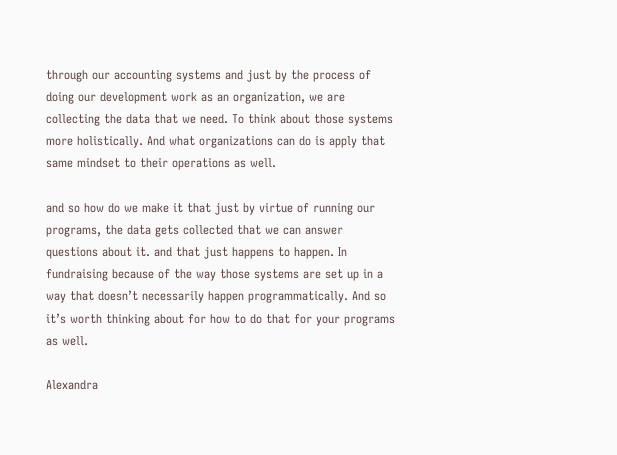through our accounting systems and just by the process of doing our development work as an organization, we are collecting the data that we need. To think about those systems more holistically. And what organizations can do is apply that same mindset to their operations as well.

and so how do we make it that just by virtue of running our programs, the data gets collected that we can answer questions about it. and that just happens to happen. In fundraising because of the way those systems are set up in a way that doesn’t necessarily happen programmatically. And so it’s worth thinking about for how to do that for your programs as well.

Alexandra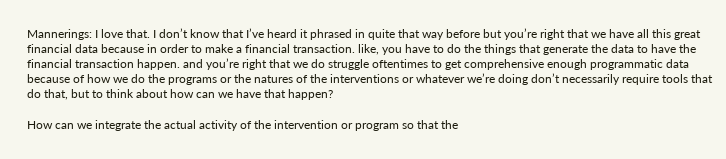Mannerings: I love that. I don’t know that I’ve heard it phrased in quite that way before but you’re right that we have all this great financial data because in order to make a financial transaction. like, you have to do the things that generate the data to have the financial transaction happen. and you’re right that we do struggle oftentimes to get comprehensive enough programmatic data because of how we do the programs or the natures of the interventions or whatever we’re doing don’t necessarily require tools that do that, but to think about how can we have that happen?

How can we integrate the actual activity of the intervention or program so that the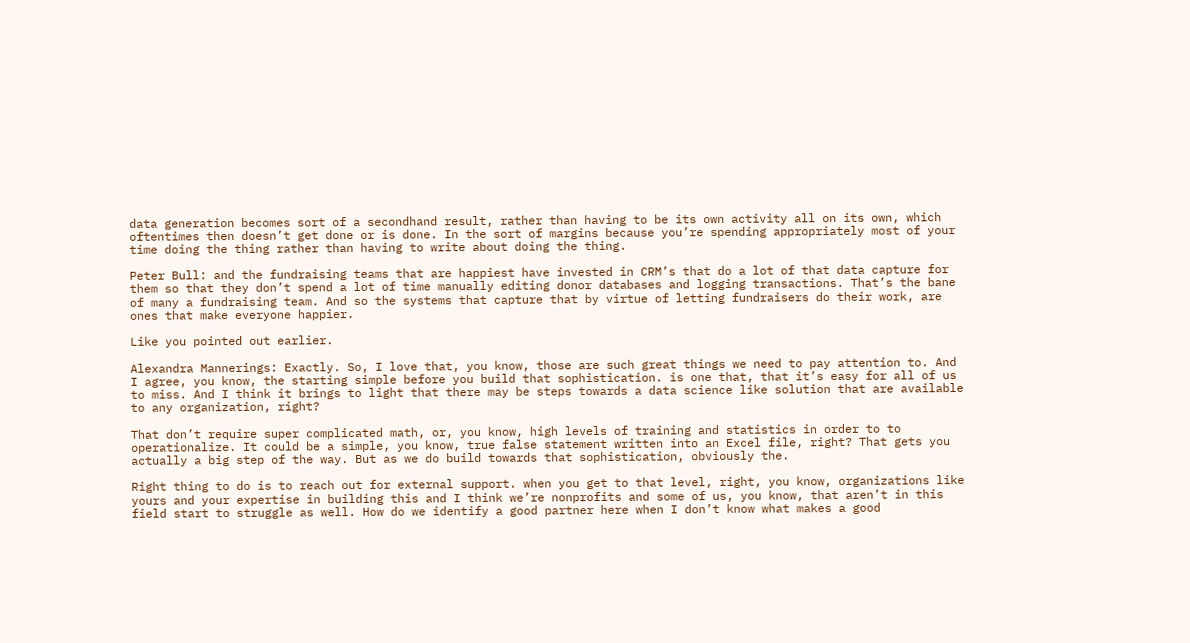data generation becomes sort of a secondhand result, rather than having to be its own activity all on its own, which oftentimes then doesn’t get done or is done. In the sort of margins because you’re spending appropriately most of your time doing the thing rather than having to write about doing the thing.

Peter Bull: and the fundraising teams that are happiest have invested in CRM’s that do a lot of that data capture for them so that they don’t spend a lot of time manually editing donor databases and logging transactions. That’s the bane of many a fundraising team. And so the systems that capture that by virtue of letting fundraisers do their work, are ones that make everyone happier.

Like you pointed out earlier.

Alexandra Mannerings: Exactly. So, I love that, you know, those are such great things we need to pay attention to. And I agree, you know, the starting simple before you build that sophistication. is one that, that it’s easy for all of us to miss. And I think it brings to light that there may be steps towards a data science like solution that are available to any organization, right?

That don’t require super complicated math, or, you know, high levels of training and statistics in order to to operationalize. It could be a simple, you know, true false statement written into an Excel file, right? That gets you actually a big step of the way. But as we do build towards that sophistication, obviously the.

Right thing to do is to reach out for external support. when you get to that level, right, you know, organizations like yours and your expertise in building this and I think we’re nonprofits and some of us, you know, that aren’t in this field start to struggle as well. How do we identify a good partner here when I don’t know what makes a good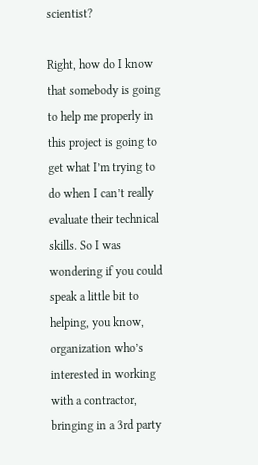scientist?

Right, how do I know that somebody is going to help me properly in this project is going to get what I’m trying to do when I can’t really evaluate their technical skills. So I was wondering if you could speak a little bit to helping, you know, organization who’s interested in working with a contractor, bringing in a 3rd party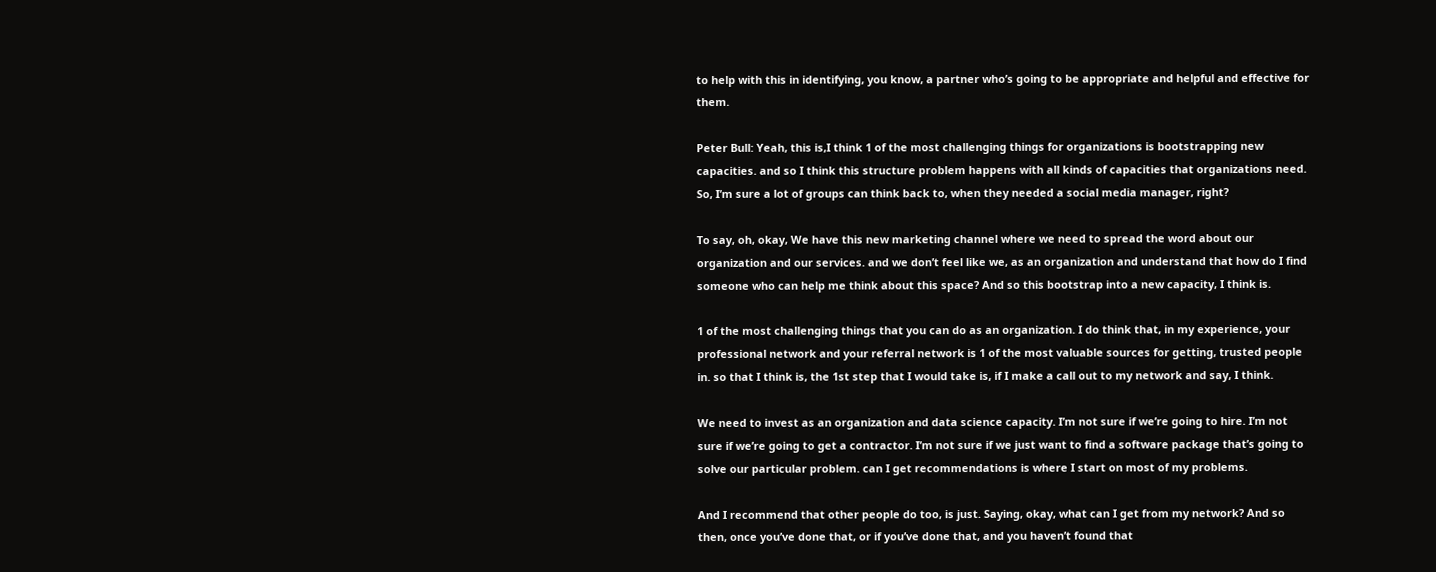to help with this in identifying, you know, a partner who’s going to be appropriate and helpful and effective for them.

Peter Bull: Yeah, this is,I think 1 of the most challenging things for organizations is bootstrapping new capacities. and so I think this structure problem happens with all kinds of capacities that organizations need. So, I’m sure a lot of groups can think back to, when they needed a social media manager, right?

To say, oh, okay, We have this new marketing channel where we need to spread the word about our organization and our services. and we don’t feel like we, as an organization and understand that how do I find someone who can help me think about this space? And so this bootstrap into a new capacity, I think is.

1 of the most challenging things that you can do as an organization. I do think that, in my experience, your professional network and your referral network is 1 of the most valuable sources for getting, trusted people in. so that I think is, the 1st step that I would take is, if I make a call out to my network and say, I think.

We need to invest as an organization and data science capacity. I’m not sure if we’re going to hire. I’m not sure if we’re going to get a contractor. I’m not sure if we just want to find a software package that’s going to solve our particular problem. can I get recommendations is where I start on most of my problems.

And I recommend that other people do too, is just. Saying, okay, what can I get from my network? And so then, once you’ve done that, or if you’ve done that, and you haven’t found that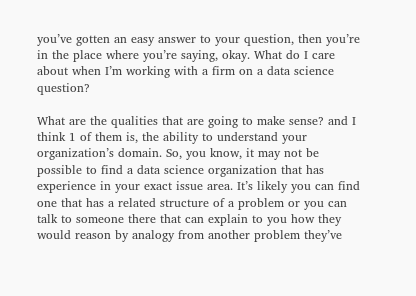you’ve gotten an easy answer to your question, then you’re in the place where you’re saying, okay. What do I care about when I’m working with a firm on a data science question?

What are the qualities that are going to make sense? and I think 1 of them is, the ability to understand your organization’s domain. So, you know, it may not be possible to find a data science organization that has experience in your exact issue area. It’s likely you can find one that has a related structure of a problem or you can talk to someone there that can explain to you how they would reason by analogy from another problem they’ve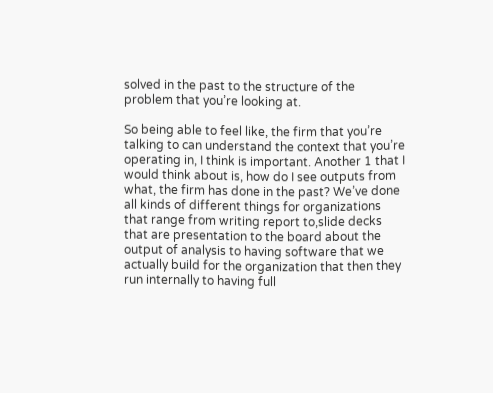solved in the past to the structure of the problem that you’re looking at.

So being able to feel like, the firm that you’re talking to can understand the context that you’re operating in, I think is important. Another 1 that I would think about is, how do I see outputs from what, the firm has done in the past? We’ve done all kinds of different things for organizations that range from writing report to,slide decks that are presentation to the board about the output of analysis to having software that we actually build for the organization that then they run internally to having full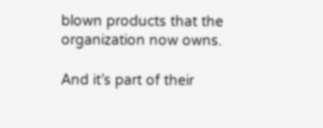blown products that the organization now owns.

And it’s part of their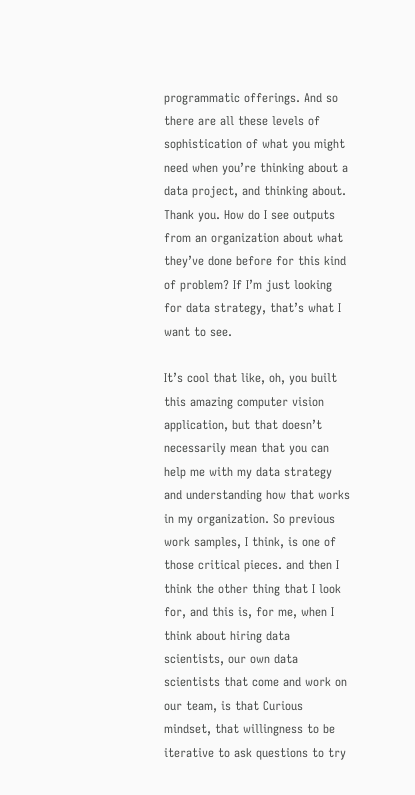programmatic offerings. And so there are all these levels of sophistication of what you might need when you’re thinking about a data project, and thinking about. Thank you. How do I see outputs from an organization about what they’ve done before for this kind of problem? If I’m just looking for data strategy, that’s what I want to see.

It’s cool that like, oh, you built this amazing computer vision application, but that doesn’t necessarily mean that you can help me with my data strategy and understanding how that works in my organization. So previous work samples, I think, is one of those critical pieces. and then I think the other thing that I look for, and this is, for me, when I think about hiring data scientists, our own data scientists that come and work on our team, is that Curious mindset, that willingness to be iterative to ask questions to try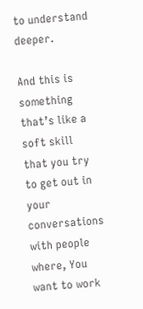to understand deeper.

And this is something that’s like a soft skill that you try to get out in your conversations with people where, You want to work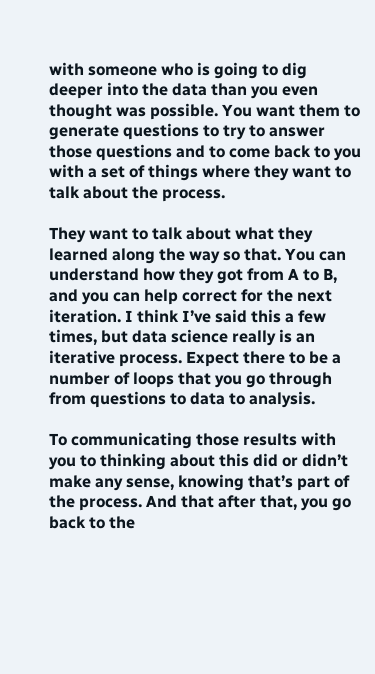with someone who is going to dig deeper into the data than you even thought was possible. You want them to generate questions to try to answer those questions and to come back to you with a set of things where they want to talk about the process.

They want to talk about what they learned along the way so that. You can understand how they got from A to B, and you can help correct for the next iteration. I think I’ve said this a few times, but data science really is an iterative process. Expect there to be a number of loops that you go through from questions to data to analysis.

To communicating those results with you to thinking about this did or didn’t make any sense, knowing that’s part of the process. And that after that, you go back to the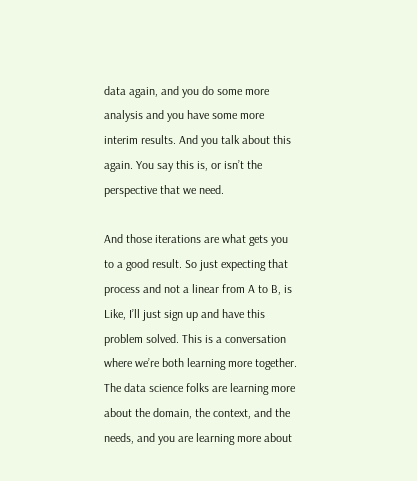data again, and you do some more analysis and you have some more interim results. And you talk about this again. You say this is, or isn’t the perspective that we need.

And those iterations are what gets you to a good result. So just expecting that process and not a linear from A to B, is Like, I’ll just sign up and have this problem solved. This is a conversation where we’re both learning more together. The data science folks are learning more about the domain, the context, and the needs, and you are learning more about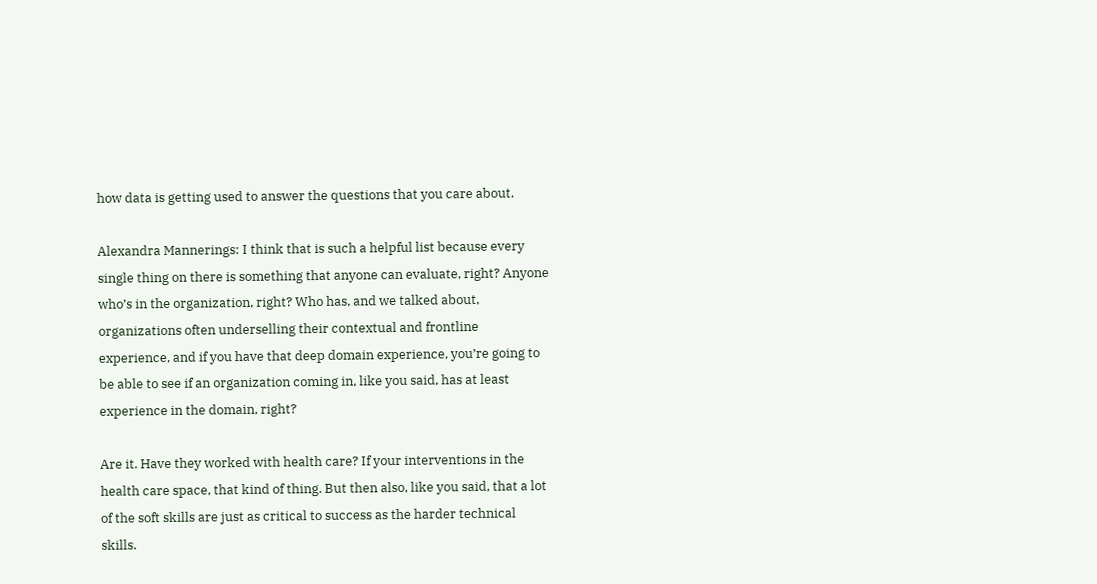how data is getting used to answer the questions that you care about.

Alexandra Mannerings: I think that is such a helpful list because every single thing on there is something that anyone can evaluate, right? Anyone who’s in the organization, right? Who has, and we talked about, organizations often underselling their contextual and frontline experience, and if you have that deep domain experience, you’re going to be able to see if an organization coming in, like you said, has at least experience in the domain, right?

Are it. Have they worked with health care? If your interventions in the health care space, that kind of thing. But then also, like you said, that a lot of the soft skills are just as critical to success as the harder technical skills.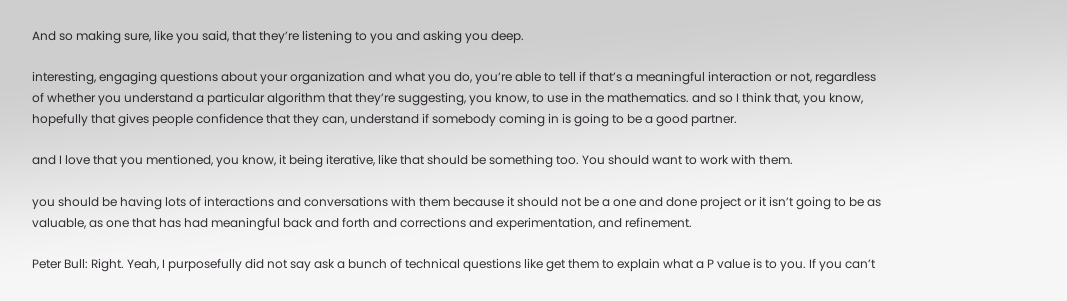And so making sure, like you said, that they’re listening to you and asking you deep.

interesting, engaging questions about your organization and what you do, you’re able to tell if that’s a meaningful interaction or not, regardless of whether you understand a particular algorithm that they’re suggesting, you know, to use in the mathematics. and so I think that, you know, hopefully that gives people confidence that they can, understand if somebody coming in is going to be a good partner.

and I love that you mentioned, you know, it being iterative, like that should be something too. You should want to work with them.

you should be having lots of interactions and conversations with them because it should not be a one and done project or it isn’t going to be as valuable, as one that has had meaningful back and forth and corrections and experimentation, and refinement.

Peter Bull: Right. Yeah, I purposefully did not say ask a bunch of technical questions like get them to explain what a P value is to you. If you can’t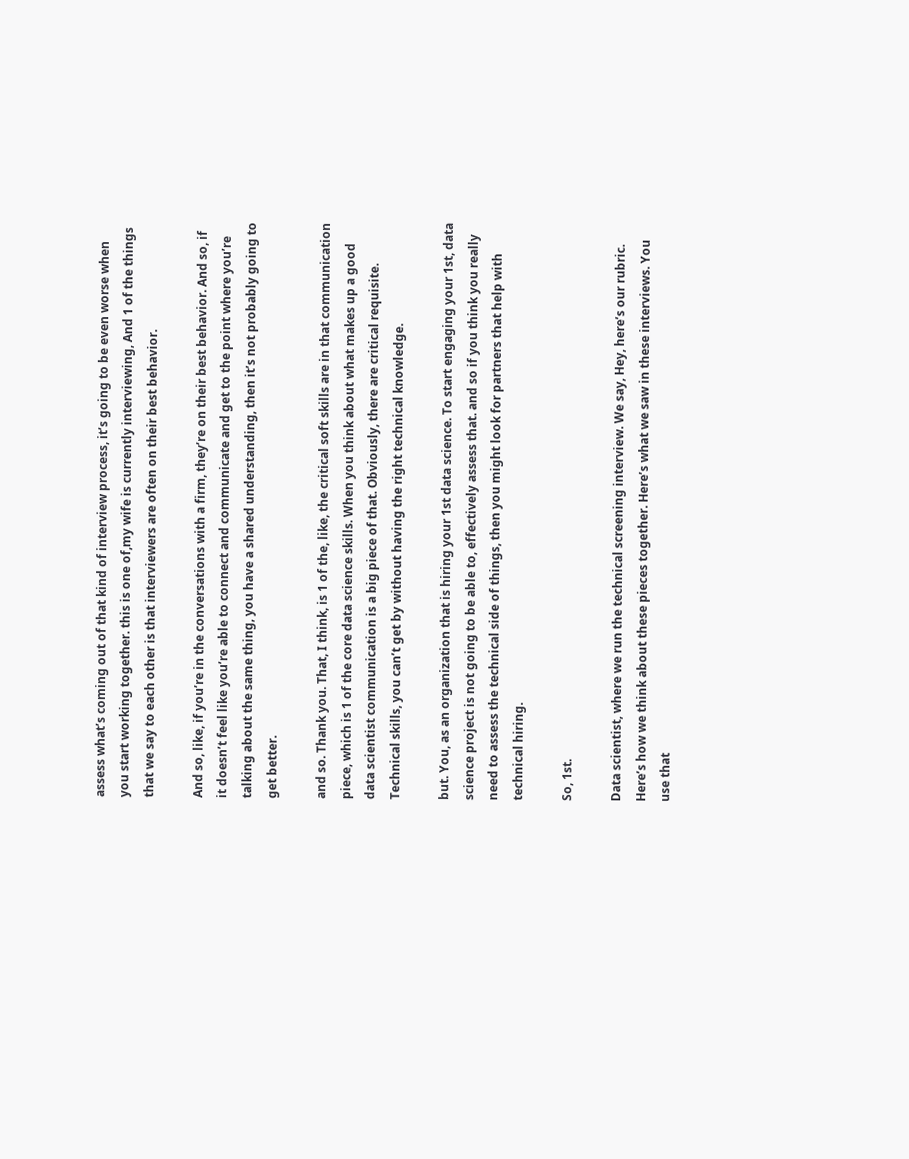assess what’s coming out of that kind of interview process, it’s going to be even worse when you start working together. this is one of,my wife is currently interviewing, And 1 of the things that we say to each other is that interviewers are often on their best behavior.

And so, like, if you’re in the conversations with a firm, they’re on their best behavior. And so, if it doesn’t feel like you’re able to connect and communicate and get to the point where you’re talking about the same thing, you have a shared understanding, then it’s not probably going to get better.

and so. Thank you. That, I think, is 1 of the, like, the critical soft skills are in that communication piece, which is 1 of the core data science skills. When you think about what makes up a good data scientist communication is a big piece of that. Obviously, there are critical requisite. Technical skills, you can’t get by without having the right technical knowledge.

but. You, as an organization that is hiring your 1st data science. To start engaging your 1st, data science project is not going to be able to, effectively assess that. and so if you think you really need to assess the technical side of things, then you might look for partners that help with technical hiring.

So, 1st.

Data scientist, where we run the technical screening interview. We say, Hey, here’s our rubric. Here’s how we think about these pieces together. Here’s what we saw in these interviews. You use that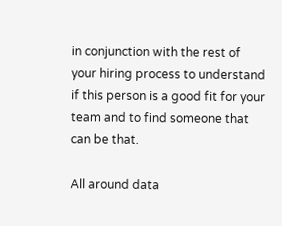in conjunction with the rest of your hiring process to understand if this person is a good fit for your team and to find someone that can be that.

All around data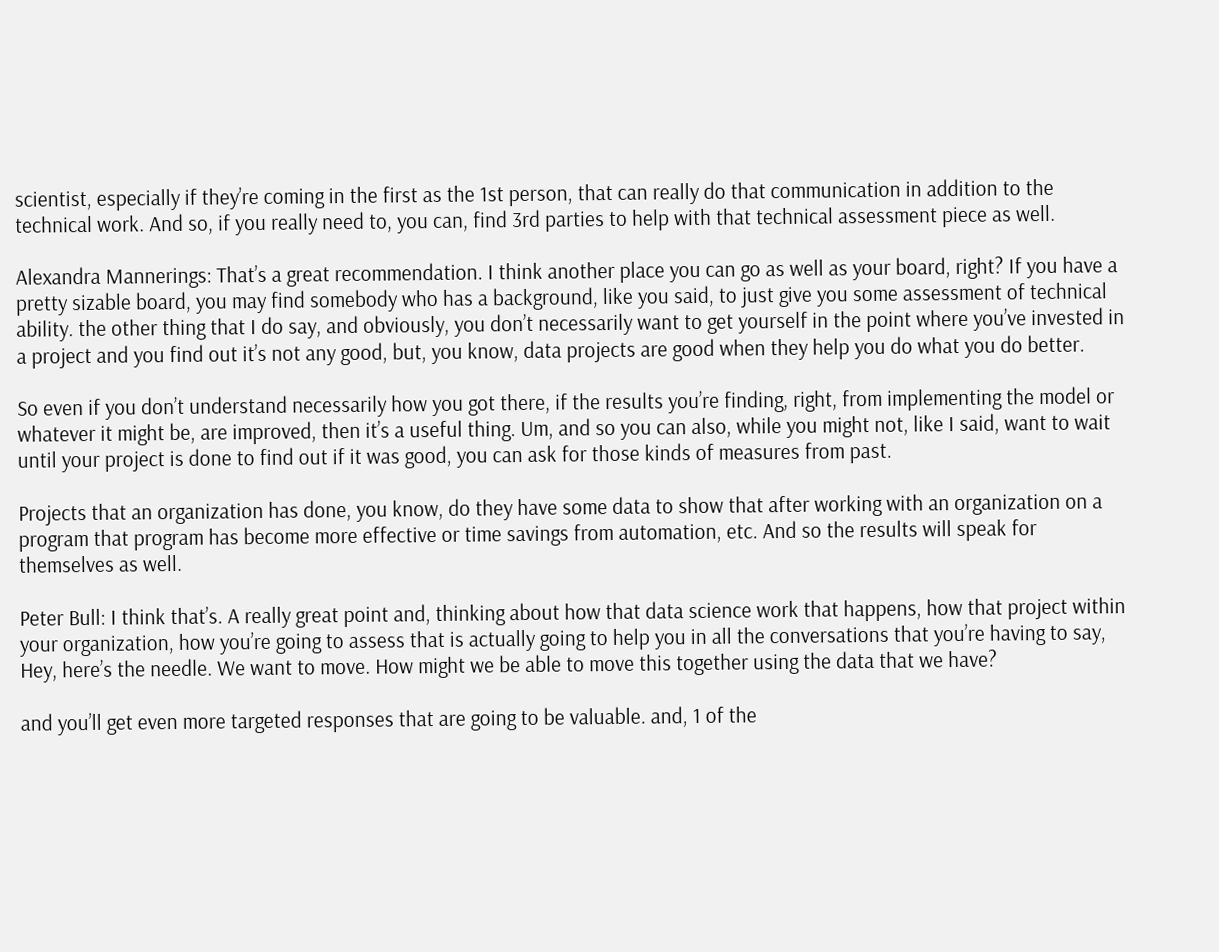scientist, especially if they’re coming in the first as the 1st person, that can really do that communication in addition to the technical work. And so, if you really need to, you can, find 3rd parties to help with that technical assessment piece as well.

Alexandra Mannerings: That’s a great recommendation. I think another place you can go as well as your board, right? If you have a pretty sizable board, you may find somebody who has a background, like you said, to just give you some assessment of technical ability. the other thing that I do say, and obviously, you don’t necessarily want to get yourself in the point where you’ve invested in a project and you find out it’s not any good, but, you know, data projects are good when they help you do what you do better.

So even if you don’t understand necessarily how you got there, if the results you’re finding, right, from implementing the model or whatever it might be, are improved, then it’s a useful thing. Um, and so you can also, while you might not, like I said, want to wait until your project is done to find out if it was good, you can ask for those kinds of measures from past.

Projects that an organization has done, you know, do they have some data to show that after working with an organization on a program that program has become more effective or time savings from automation, etc. And so the results will speak for themselves as well.

Peter Bull: I think that’s. A really great point and, thinking about how that data science work that happens, how that project within your organization, how you’re going to assess that is actually going to help you in all the conversations that you’re having to say, Hey, here’s the needle. We want to move. How might we be able to move this together using the data that we have?

and you’ll get even more targeted responses that are going to be valuable. and, 1 of the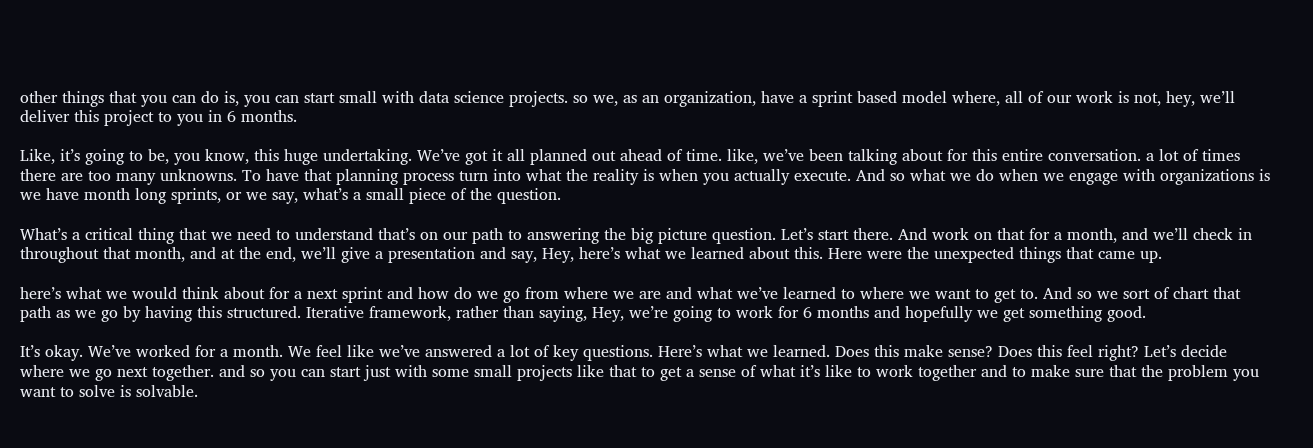other things that you can do is, you can start small with data science projects. so we, as an organization, have a sprint based model where, all of our work is not, hey, we’ll deliver this project to you in 6 months.

Like, it’s going to be, you know, this huge undertaking. We’ve got it all planned out ahead of time. like, we’ve been talking about for this entire conversation. a lot of times there are too many unknowns. To have that planning process turn into what the reality is when you actually execute. And so what we do when we engage with organizations is we have month long sprints, or we say, what’s a small piece of the question.

What’s a critical thing that we need to understand that’s on our path to answering the big picture question. Let’s start there. And work on that for a month, and we’ll check in throughout that month, and at the end, we’ll give a presentation and say, Hey, here’s what we learned about this. Here were the unexpected things that came up.

here’s what we would think about for a next sprint and how do we go from where we are and what we’ve learned to where we want to get to. And so we sort of chart that path as we go by having this structured. Iterative framework, rather than saying, Hey, we’re going to work for 6 months and hopefully we get something good.

It’s okay. We’ve worked for a month. We feel like we’ve answered a lot of key questions. Here’s what we learned. Does this make sense? Does this feel right? Let’s decide where we go next together. and so you can start just with some small projects like that to get a sense of what it’s like to work together and to make sure that the problem you want to solve is solvable.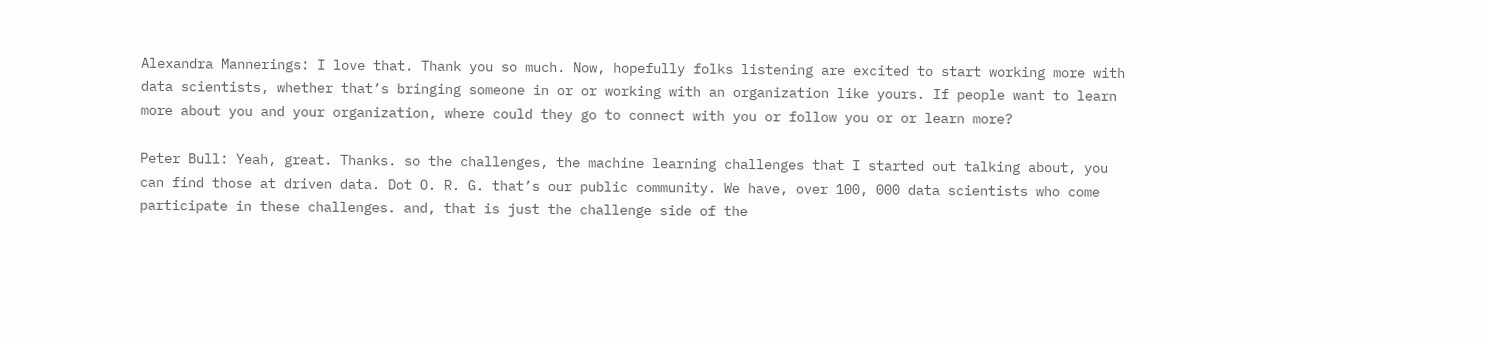Alexandra Mannerings: I love that. Thank you so much. Now, hopefully folks listening are excited to start working more with data scientists, whether that’s bringing someone in or or working with an organization like yours. If people want to learn more about you and your organization, where could they go to connect with you or follow you or or learn more?

Peter Bull: Yeah, great. Thanks. so the challenges, the machine learning challenges that I started out talking about, you can find those at driven data. Dot O. R. G. that’s our public community. We have, over 100, 000 data scientists who come participate in these challenges. and, that is just the challenge side of the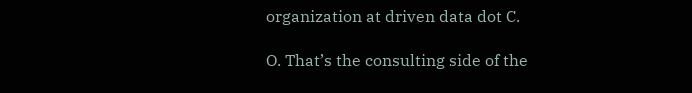organization at driven data dot C.

O. That’s the consulting side of the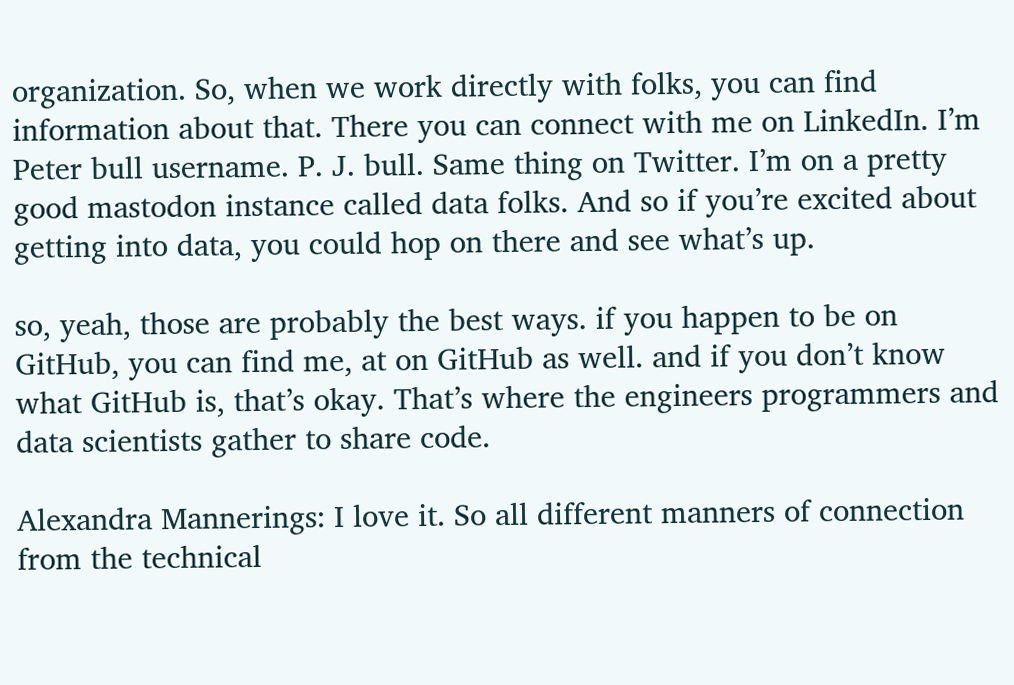organization. So, when we work directly with folks, you can find information about that. There you can connect with me on LinkedIn. I’m Peter bull username. P. J. bull. Same thing on Twitter. I’m on a pretty good mastodon instance called data folks. And so if you’re excited about getting into data, you could hop on there and see what’s up.

so, yeah, those are probably the best ways. if you happen to be on GitHub, you can find me, at on GitHub as well. and if you don’t know what GitHub is, that’s okay. That’s where the engineers programmers and data scientists gather to share code.

Alexandra Mannerings: I love it. So all different manners of connection from the technical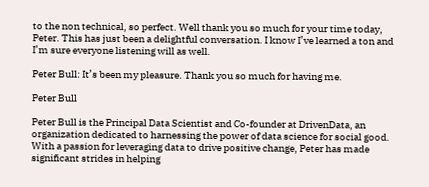to the non technical, so perfect. Well thank you so much for your time today, Peter. This has just been a delightful conversation. I know I’ve learned a ton and I’m sure everyone listening will as well.

Peter Bull: It’s been my pleasure. Thank you so much for having me.

Peter Bull

Peter Bull is the Principal Data Scientist and Co-founder at DrivenData, an organization dedicated to harnessing the power of data science for social good. With a passion for leveraging data to drive positive change, Peter has made significant strides in helping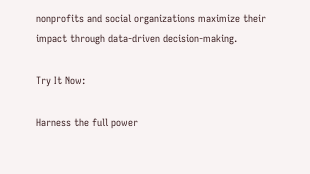nonprofits and social organizations maximize their impact through data-driven decision-making.

Try It Now:

Harness the full power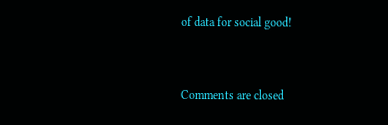of data for social good!


Comments are closed